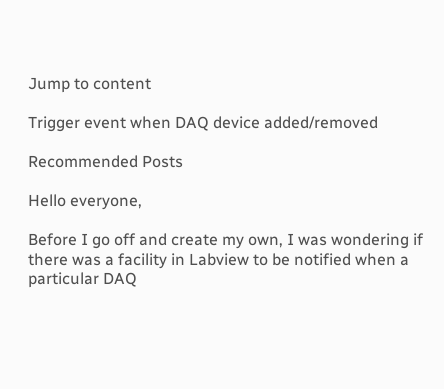Jump to content

Trigger event when DAQ device added/removed

Recommended Posts

Hello everyone,

Before I go off and create my own, I was wondering if there was a facility in Labview to be notified when a particular DAQ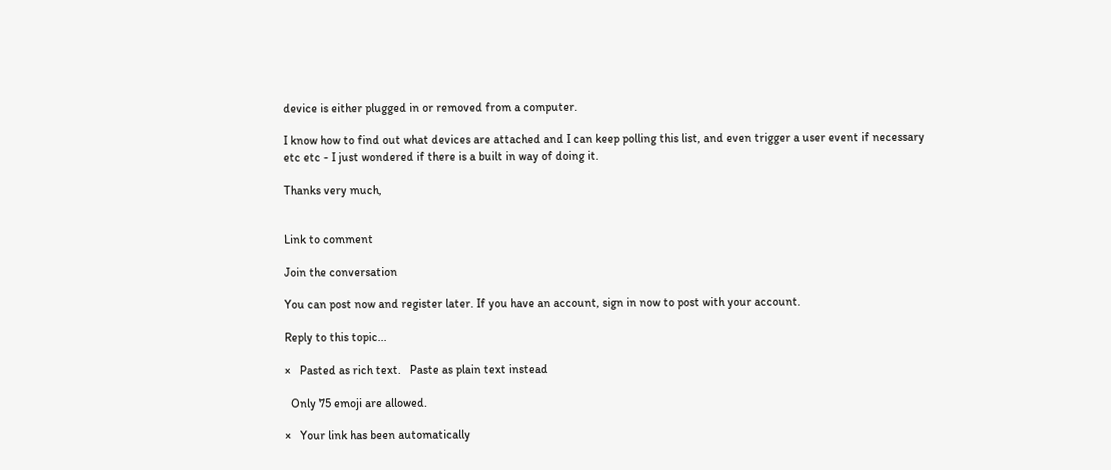device is either plugged in or removed from a computer.

I know how to find out what devices are attached and I can keep polling this list, and even trigger a user event if necessary etc etc - I just wondered if there is a built in way of doing it.

Thanks very much,


Link to comment

Join the conversation

You can post now and register later. If you have an account, sign in now to post with your account.

Reply to this topic...

×   Pasted as rich text.   Paste as plain text instead

  Only 75 emoji are allowed.

×   Your link has been automatically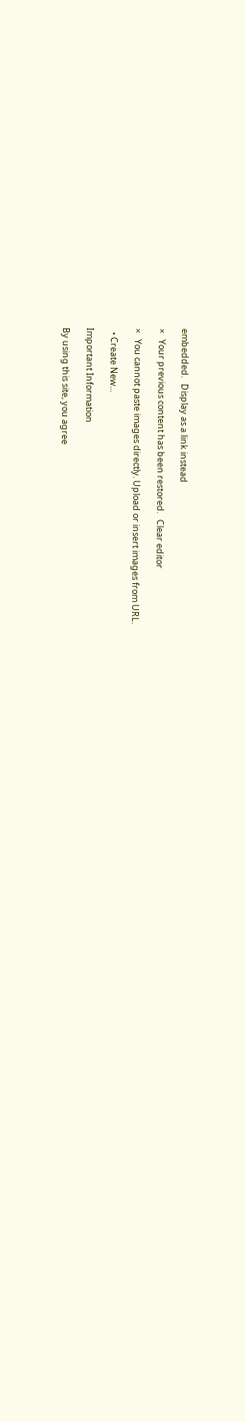embedded.   Display as a link instead

×   Your previous content has been restored.   Clear editor

×   You cannot paste images directly. Upload or insert images from URL.

  • Create New...

Important Information

By using this site, you agree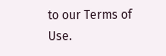to our Terms of Use.